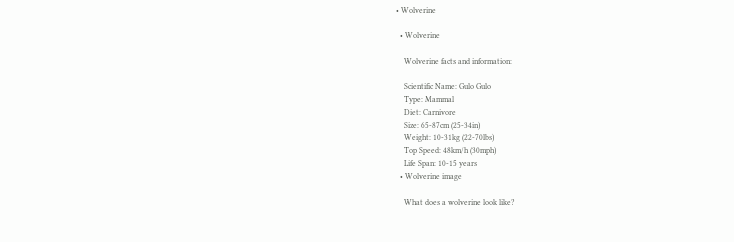• Wolverine

  • Wolverine

    Wolverine facts and information:

    Scientific Name: Gulo Gulo
    Type: Mammal
    Diet: Carnivore
    Size: 65-87cm (25-34in)
    Weight: 10-31kg (22-70lbs)
    Top Speed: 48km/h (30mph)
    Life Span: 10-15 years
  • Wolverine image

    What does a wolverine look like?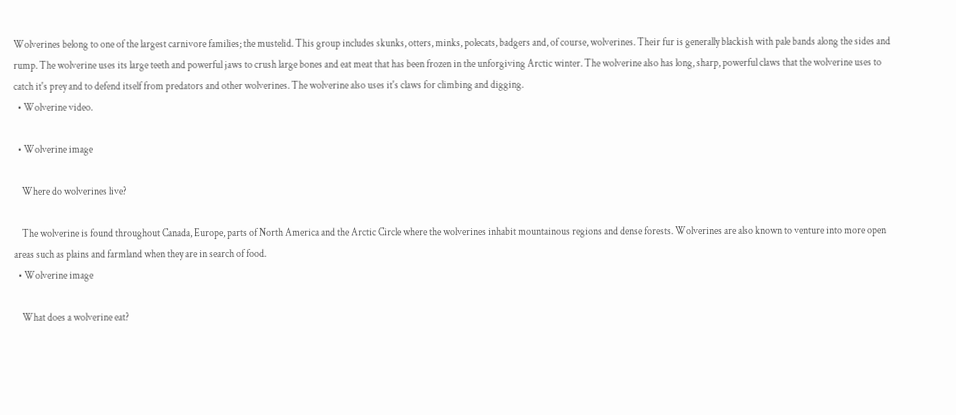Wolverines belong to one of the largest carnivore families; the mustelid. This group includes skunks, otters, minks, polecats, badgers and, of course, wolverines. Their fur is generally blackish with pale bands along the sides and rump. The wolverine uses its large teeth and powerful jaws to crush large bones and eat meat that has been frozen in the unforgiving Arctic winter. The wolverine also has long, sharp, powerful claws that the wolverine uses to catch it's prey and to defend itself from predators and other wolverines. The wolverine also uses it's claws for climbing and digging.
  • Wolverine video.

  • Wolverine image

    Where do wolverines live?

    The wolverine is found throughout Canada, Europe, parts of North America and the Arctic Circle where the wolverines inhabit mountainous regions and dense forests. Wolverines are also known to venture into more open areas such as plains and farmland when they are in search of food.
  • Wolverine image

    What does a wolverine eat?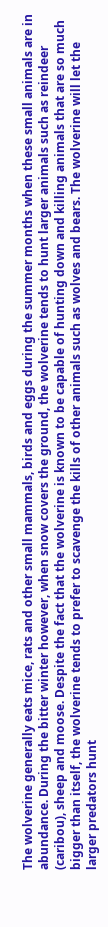The wolverine generally eats mice, rats and other small mammals, birds and eggs during the summer months when these small animals are in abundance. During the bitter winter however, when snow covers the ground, the wolverine tends to hunt larger animals such as reindeer (caribou), sheep and moose. Despite the fact that the wolverine is known to be capable of hunting down and killing animals that are so much bigger than itself, the wolverine tends to prefer to scavenge the kills of other animals such as wolves and bears. The wolverine will let the larger predators hunt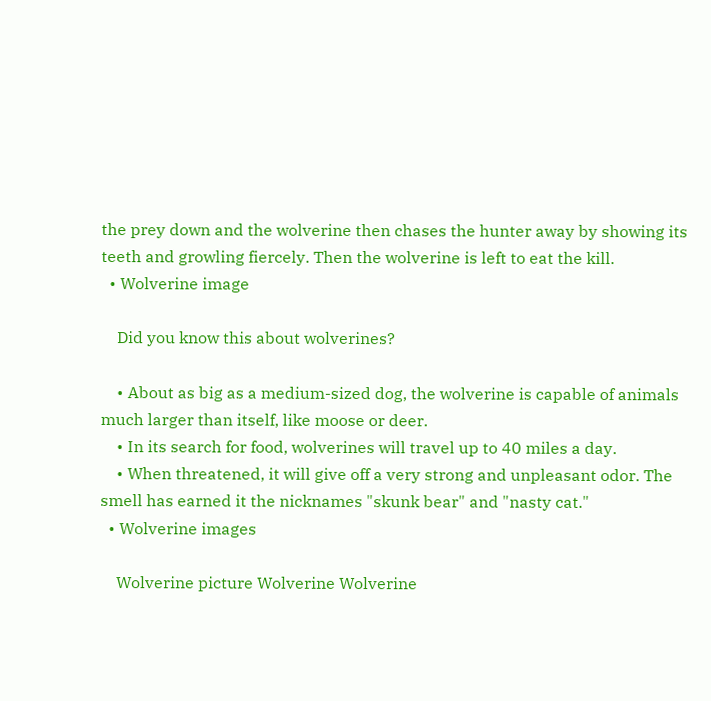the prey down and the wolverine then chases the hunter away by showing its teeth and growling fiercely. Then the wolverine is left to eat the kill.
  • Wolverine image

    Did you know this about wolverines?

    • About as big as a medium-sized dog, the wolverine is capable of animals much larger than itself, like moose or deer.
    • In its search for food, wolverines will travel up to 40 miles a day.
    • When threatened, it will give off a very strong and unpleasant odor. The smell has earned it the nicknames "skunk bear" and "nasty cat."
  • Wolverine images

    Wolverine picture Wolverine Wolverine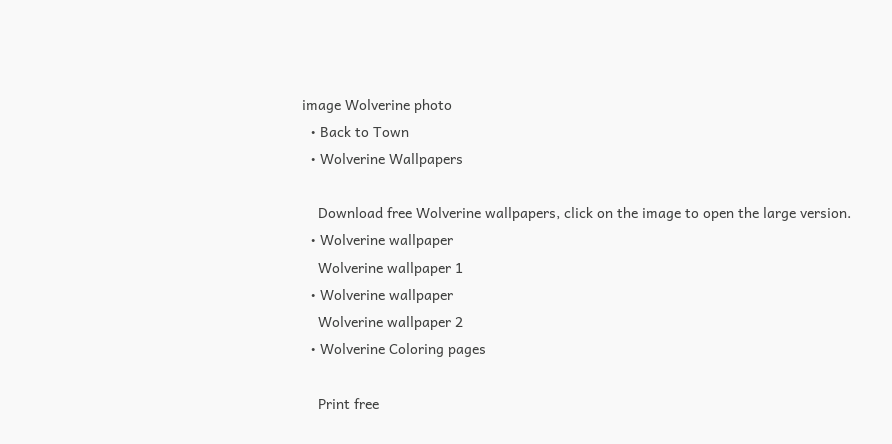image Wolverine photo
  • Back to Town
  • Wolverine Wallpapers

    Download free Wolverine wallpapers, click on the image to open the large version.
  • Wolverine wallpaper
    Wolverine wallpaper 1
  • Wolverine wallpaper
    Wolverine wallpaper 2
  • Wolverine Coloring pages

    Print free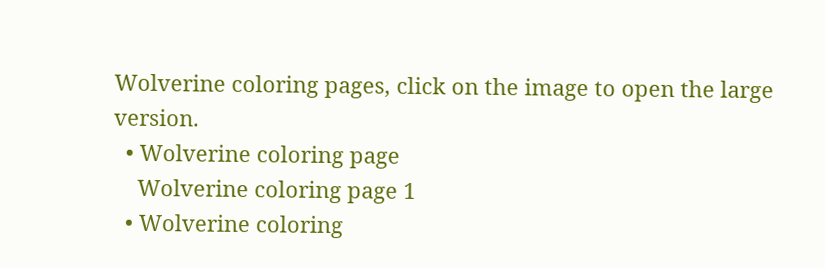Wolverine coloring pages, click on the image to open the large version.
  • Wolverine coloring page
    Wolverine coloring page 1
  • Wolverine coloring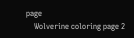page
    Wolverine coloring page 2